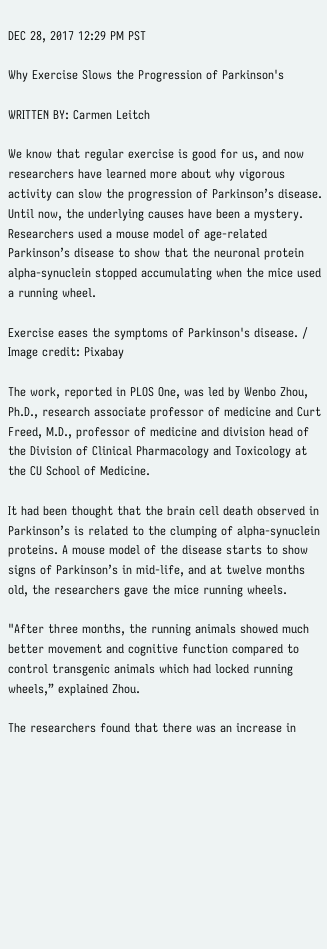DEC 28, 2017 12:29 PM PST

Why Exercise Slows the Progression of Parkinson's

WRITTEN BY: Carmen Leitch

We know that regular exercise is good for us, and now researchers have learned more about why vigorous activity can slow the progression of Parkinson’s disease. Until now, the underlying causes have been a mystery. Researchers used a mouse model of age-related Parkinson’s disease to show that the neuronal protein alpha-synuclein stopped accumulating when the mice used a running wheel.

Exercise eases the symptoms of Parkinson's disease. / Image credit: Pixabay

The work, reported in PLOS One, was led by Wenbo Zhou, Ph.D., research associate professor of medicine and Curt Freed, M.D., professor of medicine and division head of the Division of Clinical Pharmacology and Toxicology at the CU School of Medicine.

It had been thought that the brain cell death observed in Parkinson’s is related to the clumping of alpha-synuclein proteins. A mouse model of the disease starts to show signs of Parkinson’s in mid-life, and at twelve months old, the researchers gave the mice running wheels.

"After three months, the running animals showed much better movement and cognitive function compared to control transgenic animals which had locked running wheels,” explained Zhou.

The researchers found that there was an increase in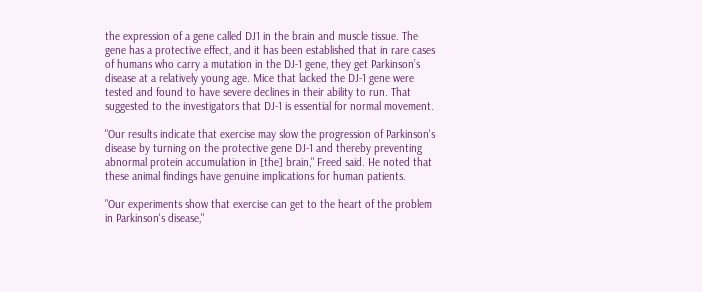the expression of a gene called DJ1 in the brain and muscle tissue. The gene has a protective effect, and it has been established that in rare cases of humans who carry a mutation in the DJ-1 gene, they get Parkinson’s disease at a relatively young age. Mice that lacked the DJ-1 gene were tested and found to have severe declines in their ability to run. That suggested to the investigators that DJ-1 is essential for normal movement.

"Our results indicate that exercise may slow the progression of Parkinson's disease by turning on the protective gene DJ-1 and thereby preventing abnormal protein accumulation in [the] brain," Freed said. He noted that these animal findings have genuine implications for human patients.

"Our experiments show that exercise can get to the heart of the problem in Parkinson's disease,"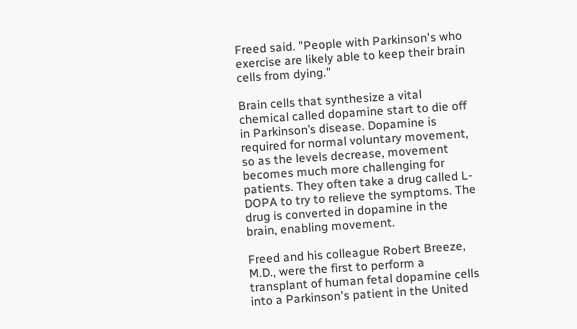Freed said. "People with Parkinson's who exercise are likely able to keep their brain cells from dying."

Brain cells that synthesize a vital chemical called dopamine start to die off in Parkinson’s disease. Dopamine is required for normal voluntary movement, so as the levels decrease, movement becomes much more challenging for patients. They often take a drug called L-DOPA to try to relieve the symptoms. The drug is converted in dopamine in the brain, enabling movement.

Freed and his colleague Robert Breeze, M.D., were the first to perform a transplant of human fetal dopamine cells into a Parkinson's patient in the United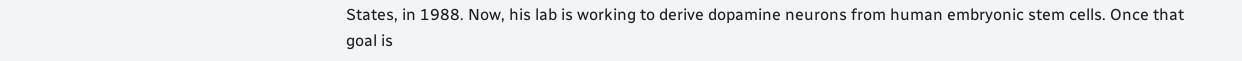States, in 1988. Now, his lab is working to derive dopamine neurons from human embryonic stem cells. Once that goal is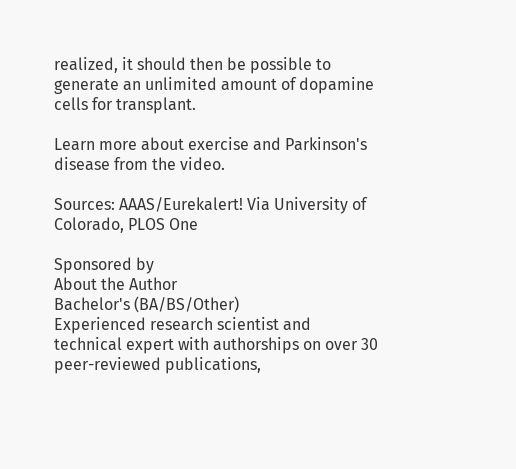realized, it should then be possible to generate an unlimited amount of dopamine cells for transplant.

Learn more about exercise and Parkinson's disease from the video.

Sources: AAAS/Eurekalert! Via University of Colorado, PLOS One

Sponsored by
About the Author
Bachelor's (BA/BS/Other)
Experienced research scientist and technical expert with authorships on over 30 peer-reviewed publications,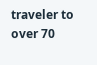traveler to over 70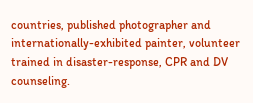countries, published photographer and internationally-exhibited painter, volunteer trained in disaster-response, CPR and DV counseling.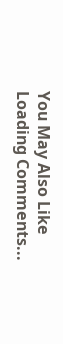You May Also Like
Loading Comments...